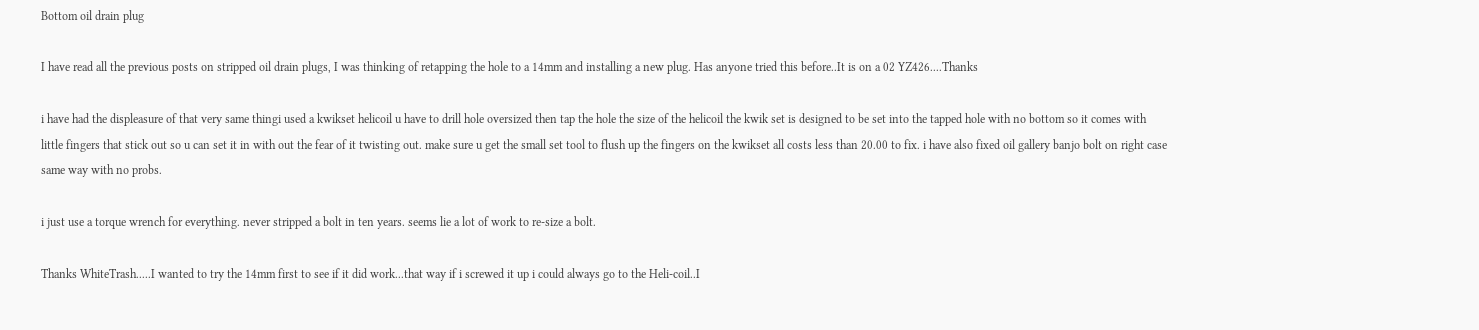Bottom oil drain plug

I have read all the previous posts on stripped oil drain plugs, I was thinking of retapping the hole to a 14mm and installing a new plug. Has anyone tried this before..It is on a 02 YZ426....Thanks

i have had the displeasure of that very same thingi used a kwikset helicoil u have to drill hole oversized then tap the hole the size of the helicoil the kwik set is designed to be set into the tapped hole with no bottom so it comes with little fingers that stick out so u can set it in with out the fear of it twisting out. make sure u get the small set tool to flush up the fingers on the kwikset all costs less than 20.00 to fix. i have also fixed oil gallery banjo bolt on right case same way with no probs.

i just use a torque wrench for everything. never stripped a bolt in ten years. seems lie a lot of work to re-size a bolt.

Thanks WhiteTrash.....I wanted to try the 14mm first to see if it did work...that way if i screwed it up i could always go to the Heli-coil..I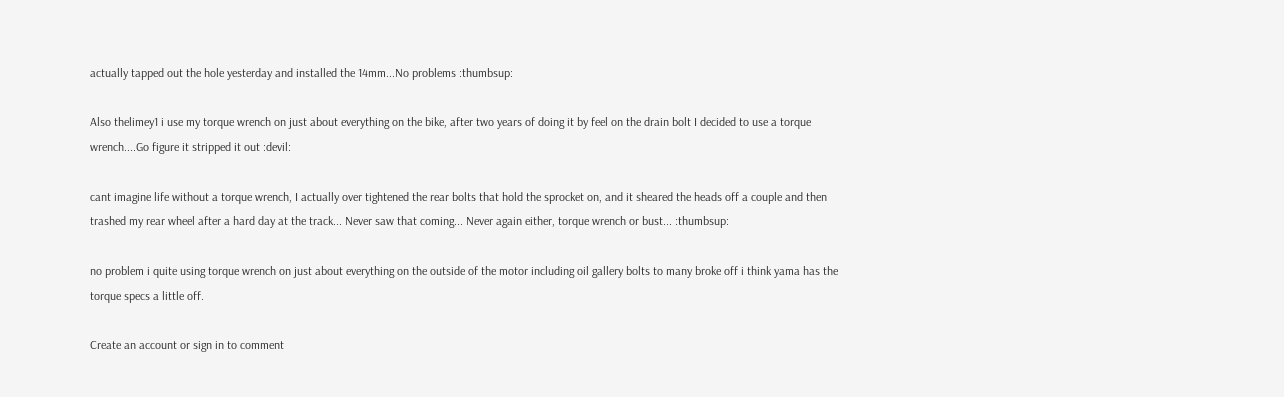actually tapped out the hole yesterday and installed the 14mm...No problems :thumbsup:

Also thelimey1 i use my torque wrench on just about everything on the bike, after two years of doing it by feel on the drain bolt I decided to use a torque wrench....Go figure it stripped it out :devil:

cant imagine life without a torque wrench, I actually over tightened the rear bolts that hold the sprocket on, and it sheared the heads off a couple and then trashed my rear wheel after a hard day at the track... Never saw that coming... Never again either, torque wrench or bust... :thumbsup:

no problem i quite using torque wrench on just about everything on the outside of the motor including oil gallery bolts to many broke off i think yama has the torque specs a little off.

Create an account or sign in to comment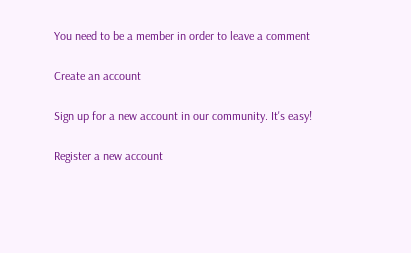You need to be a member in order to leave a comment

Create an account

Sign up for a new account in our community. It's easy!

Register a new account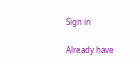Sign in

Already have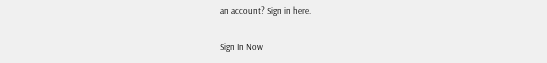an account? Sign in here.

Sign In Now